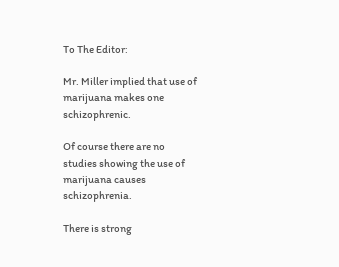To The Editor:

Mr. Miller implied that use of marijuana makes one schizophrenic.

Of course there are no studies showing the use of marijuana causes schizophrenia.

There is strong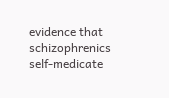evidence that schizophrenics self-medicate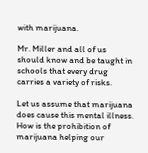with marijuana.

Mr. Miller and all of us should know and be taught in schools that every drug carries a variety of risks.

Let us assume that marijuana does cause this mental illness. How is the prohibition of marijuana helping our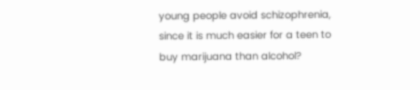young people avoid schizophrenia, since it is much easier for a teen to buy marijuana than alcohol?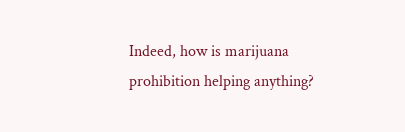Indeed, how is marijuana prohibition helping anything?